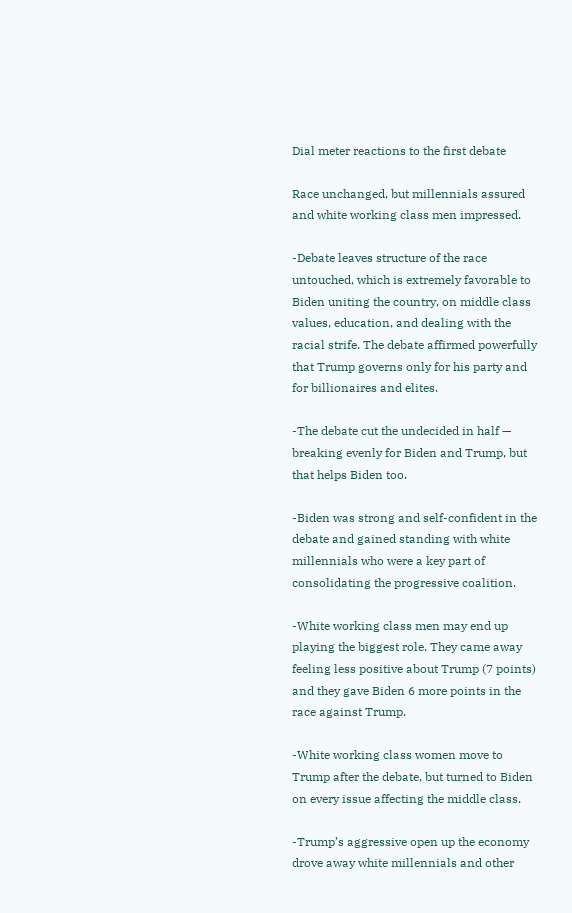Dial meter reactions to the first debate

Race unchanged, but millennials assured and white working class men impressed.

-Debate leaves structure of the race untouched, which is extremely favorable to Biden uniting the country, on middle class values, education, and dealing with the racial strife. The debate affirmed powerfully that Trump governs only for his party and for billionaires and elites.

-The debate cut the undecided in half — breaking evenly for Biden and Trump, but that helps Biden too.

-Biden was strong and self-confident in the debate and gained standing with white millennials who were a key part of consolidating the progressive coalition.

-White working class men may end up playing the biggest role. They came away feeling less positive about Trump (7 points) and they gave Biden 6 more points in the race against Trump.

-White working class women move to Trump after the debate, but turned to Biden on every issue affecting the middle class.

-Trump’s aggressive open up the economy drove away white millennials and other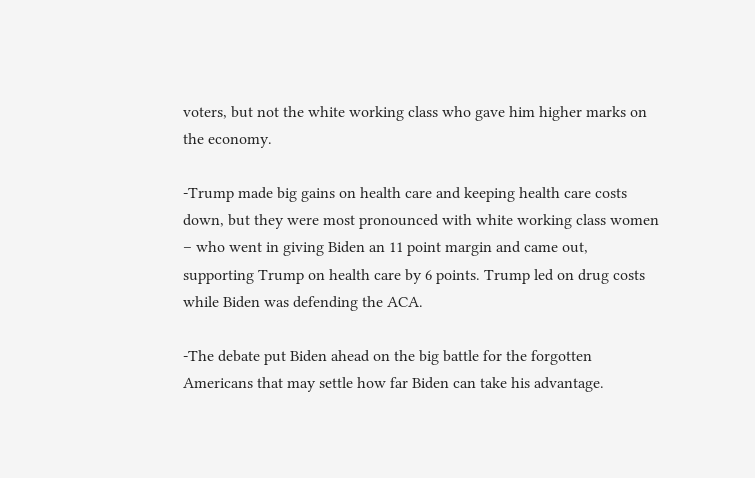voters, but not the white working class who gave him higher marks on the economy.

-Trump made big gains on health care and keeping health care costs down, but they were most pronounced with white working class women – who went in giving Biden an 11 point margin and came out, supporting Trump on health care by 6 points. Trump led on drug costs while Biden was defending the ACA.

-The debate put Biden ahead on the big battle for the forgotten Americans that may settle how far Biden can take his advantage.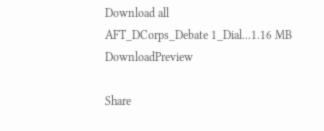Download all
AFT_DCorps_Debate 1_Dial...1.16 MB DownloadPreview

Share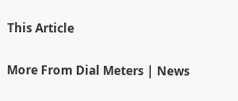This Article

More From Dial Meters | News